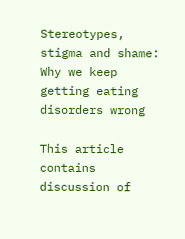Stereotypes, stigma and shame: Why we keep getting eating disorders wrong

This article contains discussion of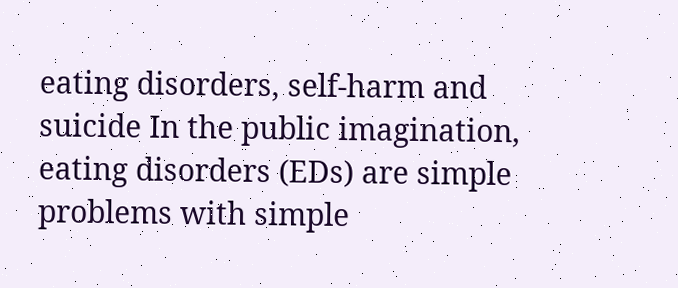eating disorders, self-harm and suicide In the public imagination, eating disorders (EDs) are simple problems with simple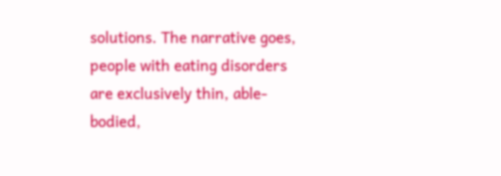solutions. The narrative goes, people with eating disorders are exclusively thin, able-bodied,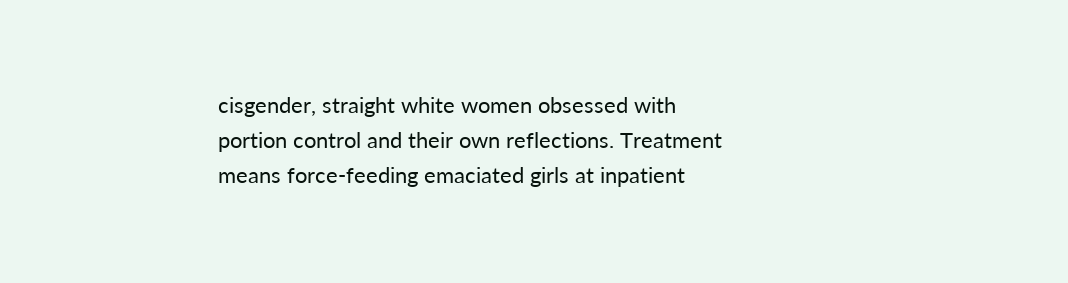cisgender, straight white women obsessed with portion control and their own reflections. Treatment means force-feeding emaciated girls at inpatient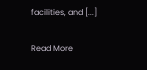facilities, and [...]

Read More